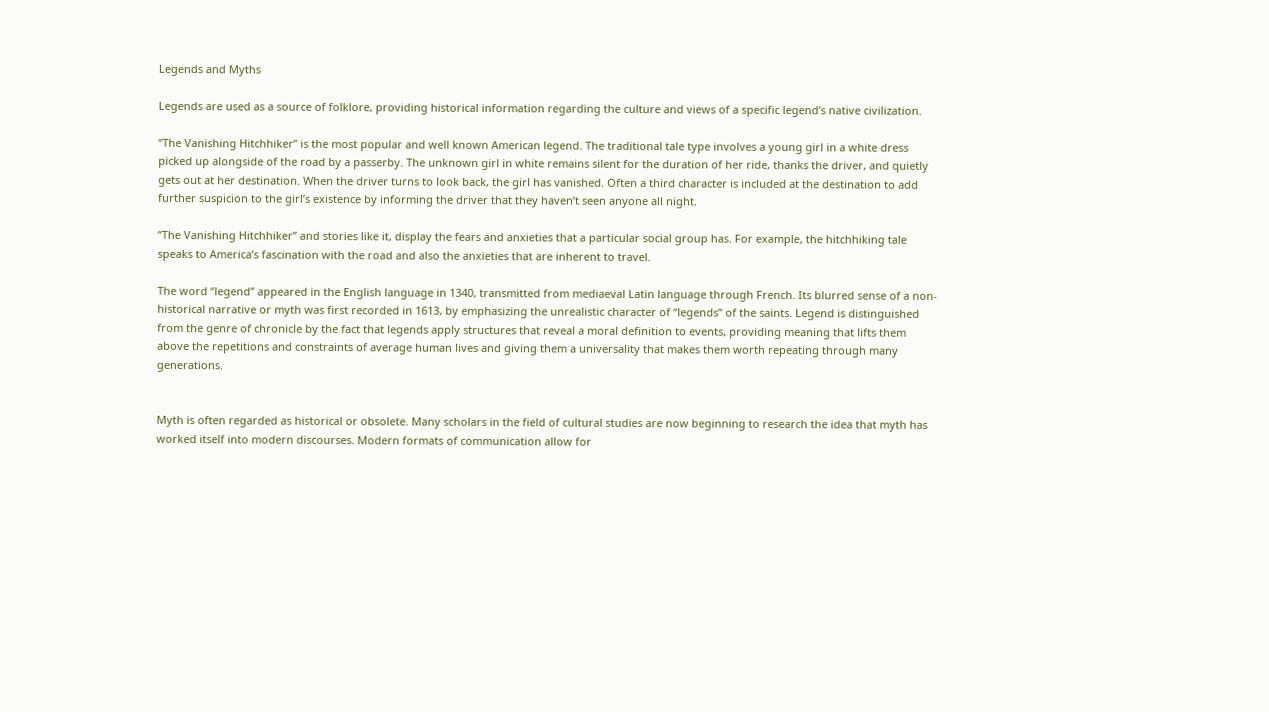Legends and Myths

Legends are used as a source of folklore, providing historical information regarding the culture and views of a specific legend’s native civilization.

“The Vanishing Hitchhiker” is the most popular and well known American legend. The traditional tale type involves a young girl in a white dress picked up alongside of the road by a passerby. The unknown girl in white remains silent for the duration of her ride, thanks the driver, and quietly gets out at her destination. When the driver turns to look back, the girl has vanished. Often a third character is included at the destination to add further suspicion to the girl’s existence by informing the driver that they haven’t seen anyone all night.

“The Vanishing Hitchhiker” and stories like it, display the fears and anxieties that a particular social group has. For example, the hitchhiking tale speaks to America’s fascination with the road and also the anxieties that are inherent to travel.

The word “legend” appeared in the English language in 1340, transmitted from mediaeval Latin language through French. Its blurred sense of a non-historical narrative or myth was first recorded in 1613, by emphasizing the unrealistic character of “legends” of the saints. Legend is distinguished from the genre of chronicle by the fact that legends apply structures that reveal a moral definition to events, providing meaning that lifts them above the repetitions and constraints of average human lives and giving them a universality that makes them worth repeating through many generations.


Myth is often regarded as historical or obsolete. Many scholars in the field of cultural studies are now beginning to research the idea that myth has worked itself into modern discourses. Modern formats of communication allow for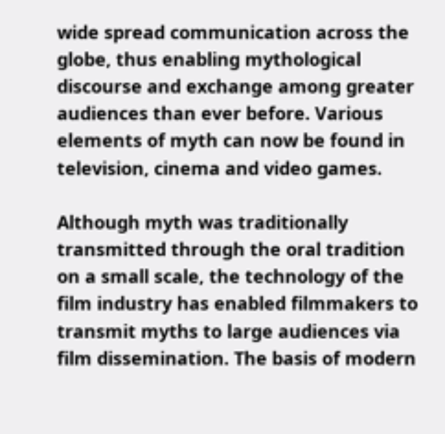wide spread communication across the globe, thus enabling mythological discourse and exchange among greater audiences than ever before. Various elements of myth can now be found in television, cinema and video games.

Although myth was traditionally transmitted through the oral tradition on a small scale, the technology of the film industry has enabled filmmakers to transmit myths to large audiences via film dissemination. The basis of modern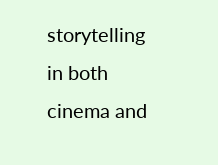storytelling in both cinema and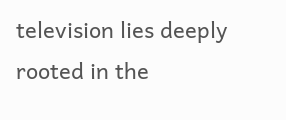television lies deeply rooted in the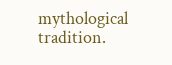mythological tradition.